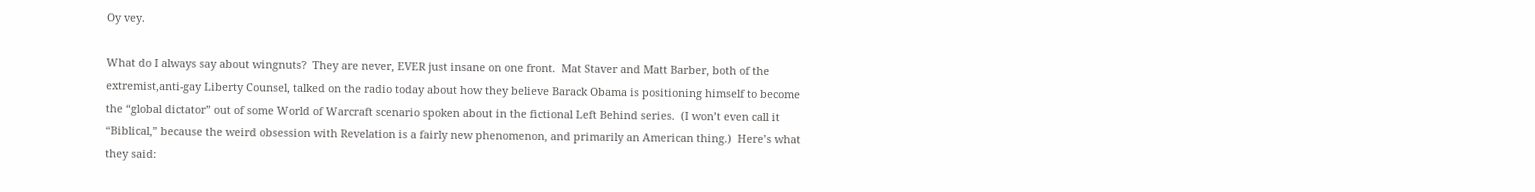Oy vey.

What do I always say about wingnuts?  They are never, EVER just insane on one front.  Mat Staver and Matt Barber, both of the extremist,anti-gay Liberty Counsel, talked on the radio today about how they believe Barack Obama is positioning himself to become the “global dictator” out of some World of Warcraft scenario spoken about in the fictional Left Behind series.  (I won’t even call it “Biblical,” because the weird obsession with Revelation is a fairly new phenomenon, and primarily an American thing.)  Here’s what they said: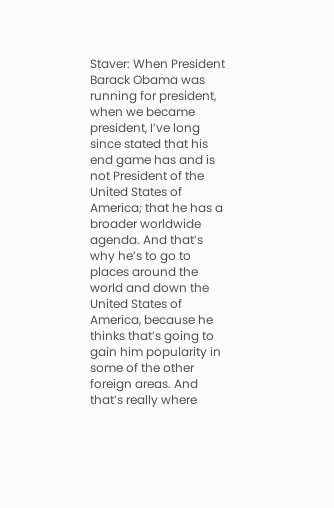Staver: When President Barack Obama was running for president, when we became president, I’ve long since stated that his end game has and is not President of the United States of America; that he has a broader worldwide agenda. And that’s why he’s to go to places around the world and down the United States of America, because he thinks that’s going to gain him popularity in some of the other foreign areas. And that’s really where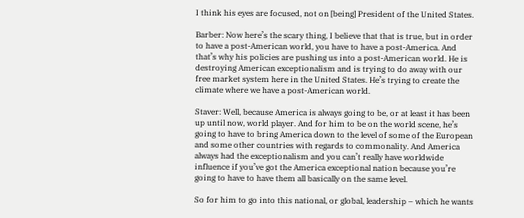I think his eyes are focused, not on [being] President of the United States.

Barber: Now here’s the scary thing, I believe that that is true, but in order to have a post-American world, you have to have a post-America. And that’s why his policies are pushing us into a post-American world. He is destroying American exceptionalism and is trying to do away with our free market system here in the United States. He’s trying to create the climate where we have a post-American world.

Staver: Well, because America is always going to be, or at least it has been up until now, world player. And for him to be on the world scene, he’s going to have to bring America down to the level of some of the European and some other countries with regards to commonality. And America always had the exceptionalism and you can’t really have worldwide influence if you’ve got the America exceptional nation because you’re going to have to have them all basically on the same level.

So for him to go into this national, or global, leadership – which he wants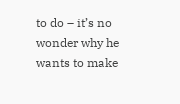to do – it’s no wonder why he wants to make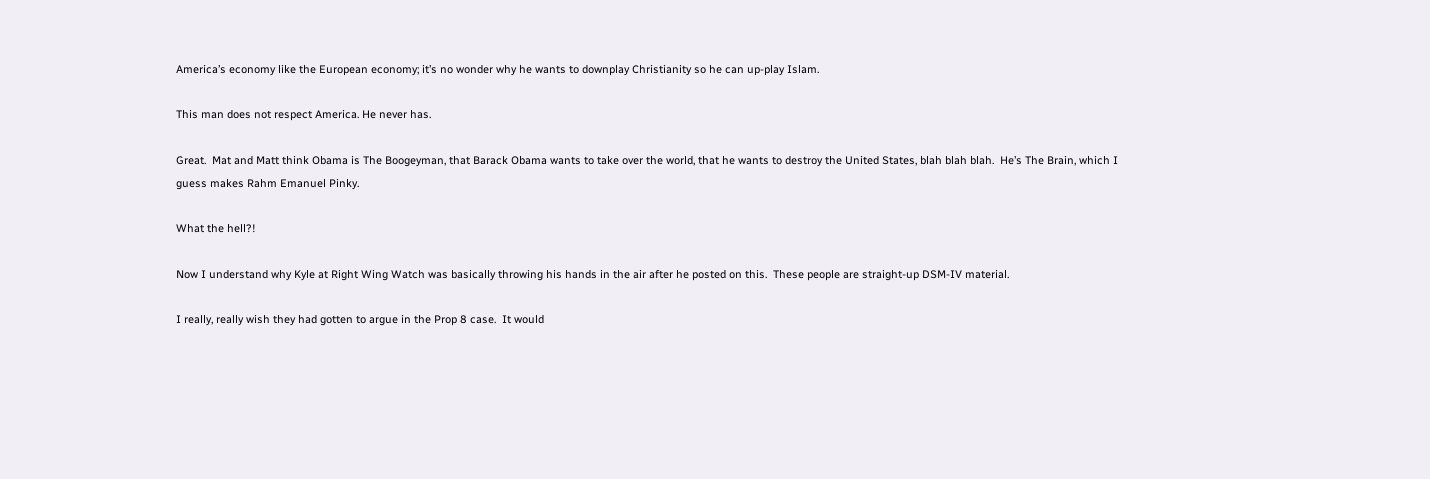America’s economy like the European economy; it’s no wonder why he wants to downplay Christianity so he can up-play Islam.

This man does not respect America. He never has.

Great.  Mat and Matt think Obama is The Boogeyman, that Barack Obama wants to take over the world, that he wants to destroy the United States, blah blah blah.  He’s The Brain, which I guess makes Rahm Emanuel Pinky.

What the hell?!

Now I understand why Kyle at Right Wing Watch was basically throwing his hands in the air after he posted on this.  These people are straight-up DSM-IV material.

I really, really wish they had gotten to argue in the Prop 8 case.  It would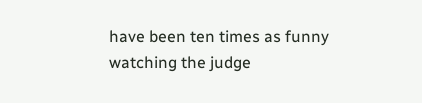have been ten times as funny watching the judge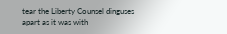tear the Liberty Counsel dinguses apart as it was with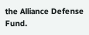the Alliance Defense Fund.